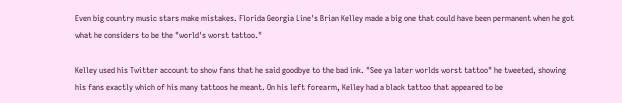Even big country music stars make mistakes. Florida Georgia Line's Brian Kelley made a big one that could have been permanent when he got what he considers to be the "world's worst tattoo."

Kelley used his Twitter account to show fans that he said goodbye to the bad ink. "See ya later worlds worst tattoo" he tweeted, showing his fans exactly which of his many tattoos he meant. On his left forearm, Kelley had a black tattoo that appeared to be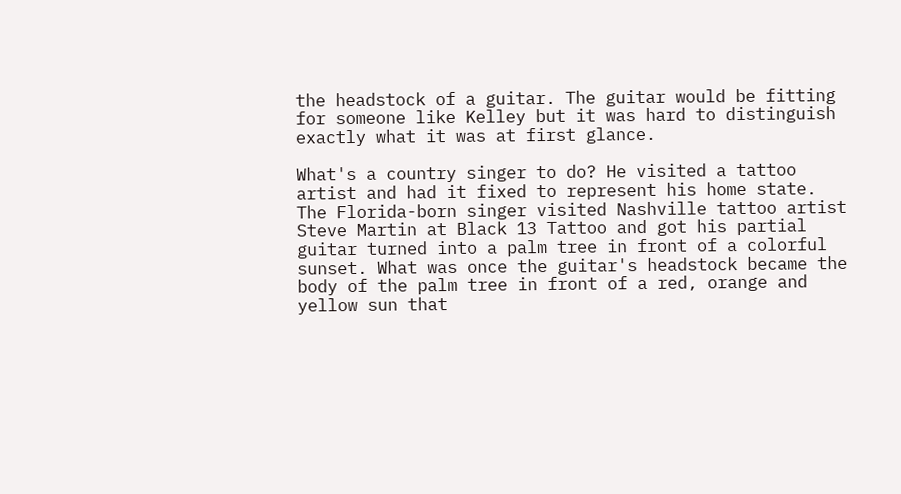the headstock of a guitar. The guitar would be fitting for someone like Kelley but it was hard to distinguish exactly what it was at first glance.

What's a country singer to do? He visited a tattoo artist and had it fixed to represent his home state. The Florida-born singer visited Nashville tattoo artist Steve Martin at Black 13 Tattoo and got his partial guitar turned into a palm tree in front of a colorful sunset. What was once the guitar's headstock became the body of the palm tree in front of a red, orange and yellow sun that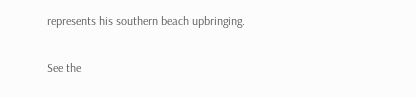represents his southern beach upbringing.

See the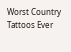Worst Country Tattoos Ever